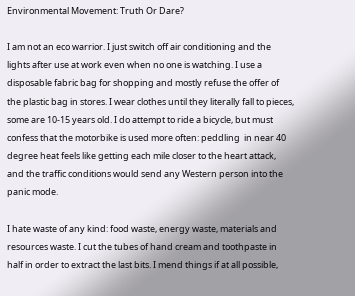Environmental Movement: Truth Or Dare?

I am not an eco warrior. I just switch off air conditioning and the lights after use at work even when no one is watching. I use a disposable fabric bag for shopping and mostly refuse the offer of the plastic bag in stores. I wear clothes until they literally fall to pieces, some are 10-15 years old. I do attempt to ride a bicycle, but must confess that the motorbike is used more often: peddling  in near 40 degree heat feels like getting each mile closer to the heart attack, and the traffic conditions would send any Western person into the panic mode.

I hate waste of any kind: food waste, energy waste, materials and resources waste. I cut the tubes of hand cream and toothpaste in half in order to extract the last bits. I mend things if at all possible,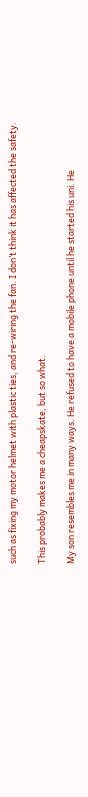such as fixing my motor helmet with plastic ties, and re-wiring the fan. I don’t think it has affected the safety.

This probably makes me a cheapskate, but so what.

My son resembles me in many ways. He refused to have a mobile phone until he started his uni. He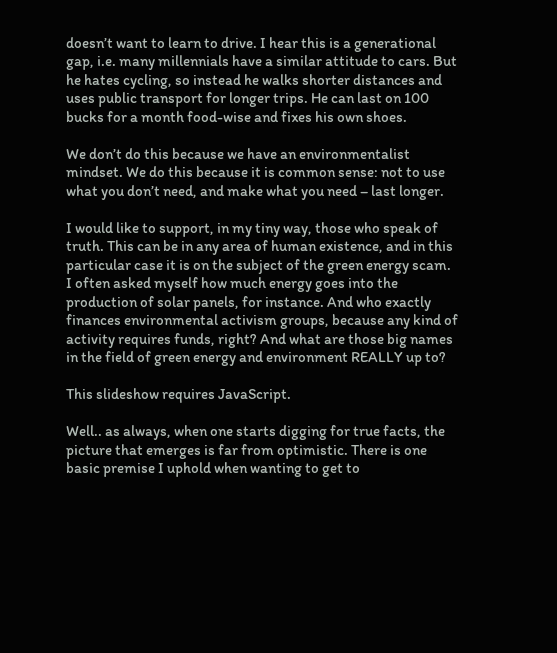doesn’t want to learn to drive. I hear this is a generational gap, i.e. many millennials have a similar attitude to cars. But he hates cycling, so instead he walks shorter distances and uses public transport for longer trips. He can last on 100 bucks for a month food-wise and fixes his own shoes.

We don’t do this because we have an environmentalist mindset. We do this because it is common sense: not to use what you don’t need, and make what you need – last longer.

I would like to support, in my tiny way, those who speak of truth. This can be in any area of human existence, and in this particular case it is on the subject of the green energy scam. I often asked myself how much energy goes into the production of solar panels, for instance. And who exactly finances environmental activism groups, because any kind of activity requires funds, right? And what are those big names in the field of green energy and environment REALLY up to?

This slideshow requires JavaScript.

Well.. as always, when one starts digging for true facts, the picture that emerges is far from optimistic. There is one basic premise I uphold when wanting to get to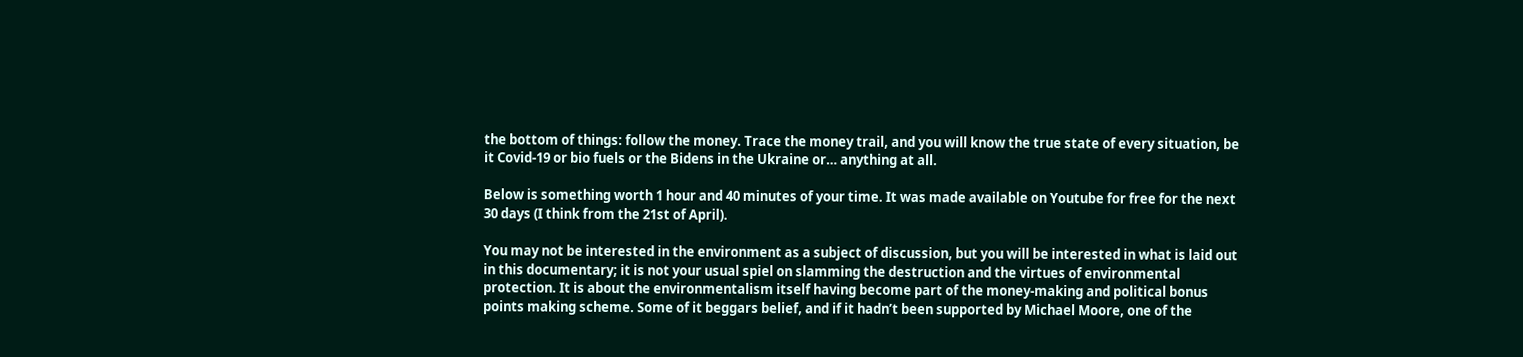the bottom of things: follow the money. Trace the money trail, and you will know the true state of every situation, be it Covid-19 or bio fuels or the Bidens in the Ukraine or… anything at all.

Below is something worth 1 hour and 40 minutes of your time. It was made available on Youtube for free for the next 30 days (I think from the 21st of April).

You may not be interested in the environment as a subject of discussion, but you will be interested in what is laid out in this documentary; it is not your usual spiel on slamming the destruction and the virtues of environmental protection. It is about the environmentalism itself having become part of the money-making and political bonus points making scheme. Some of it beggars belief, and if it hadn’t been supported by Michael Moore, one of the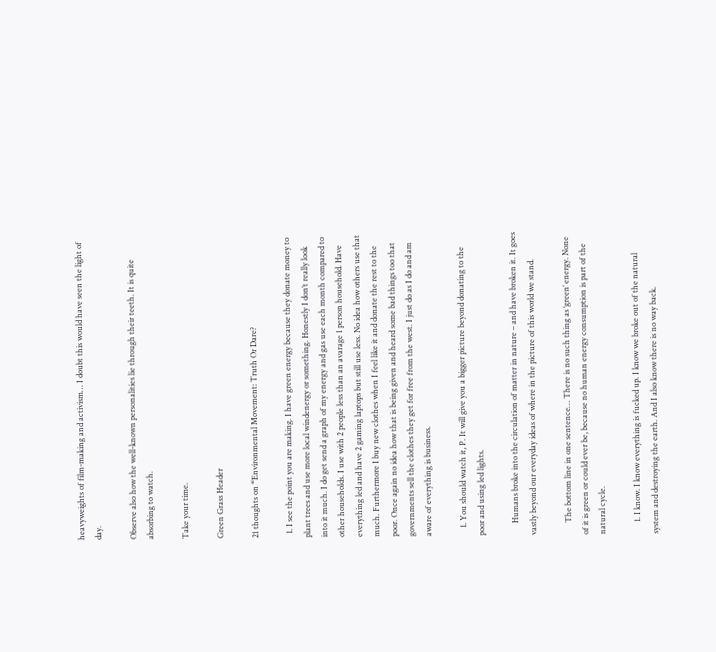heavyweights of film-making and activism… I doubt this would have seen the light of day.

Observe also how the well-known personalities lie through their teeth. It is quite absorbing to watch.

Take your time.

Green Grass Header

21 thoughts on “Environmental Movement: Truth Or Dare?

  1. I see the point you are making. I have green energy because they donate money to plant trees and use more local windenergy or something. Honestly I don’t really look into it much. I do get send a graph of my energy and gas use each month compared to other households. I use with 2 people less than an avarage 1 person household. Have everything led and have 2 gaming laptops but still use less. No idea how others use that much. Furthermore I buy new clothes when I feel like it and donate the rest to the poor. Once again no idea how that is being given and heard some bad things too that governments sell the clothes they get for free from the west. I just do as I do and am aware of everything is business.

    1. You should watch it, P. It will give you a bigger picture beyond donating to the poor and using led lights.

      Humans broke into the circulation of matter in nature – and have broken it. It goes vastly beyond our everyday ideas of where in the picture of this world we stand.

      The bottom line in one sentence… There is no such thing as ‘green’ energy. None of it is green or could ever be, because no human energy consumption is part of the natural cycle.

      1. I know. I know everything is fucked up. I know we broke out of the natural system and destroying the earth. And I also know there is no way back.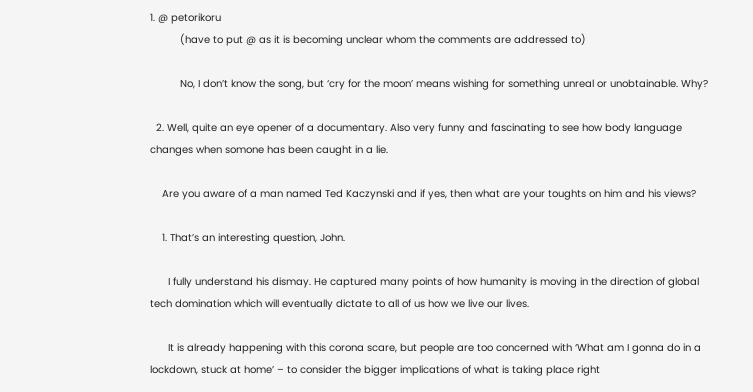1. @ petorikoru
          (have to put @ as it is becoming unclear whom the comments are addressed to)

          No, I don’t know the song, but ‘cry for the moon’ means wishing for something unreal or unobtainable. Why?

  2. Well, quite an eye opener of a documentary. Also very funny and fascinating to see how body language changes when somone has been caught in a lie.

    Are you aware of a man named Ted Kaczynski and if yes, then what are your toughts on him and his views?

    1. That’s an interesting question, John.

      I fully understand his dismay. He captured many points of how humanity is moving in the direction of global tech domination which will eventually dictate to all of us how we live our lives.

      It is already happening with this corona scare, but people are too concerned with ‘What am I gonna do in a lockdown, stuck at home’ – to consider the bigger implications of what is taking place right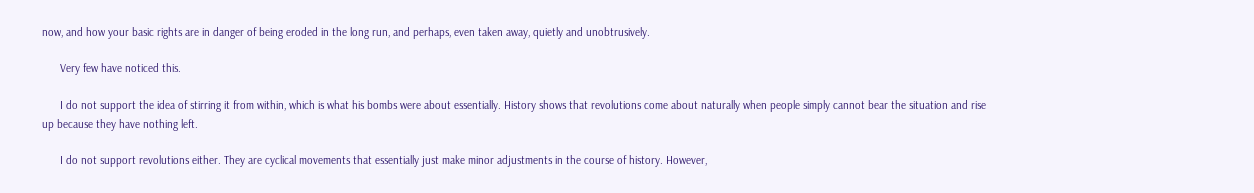now, and how your basic rights are in danger of being eroded in the long run, and perhaps, even taken away, quietly and unobtrusively.

      Very few have noticed this.

      I do not support the idea of stirring it from within, which is what his bombs were about essentially. History shows that revolutions come about naturally when people simply cannot bear the situation and rise up because they have nothing left.

      I do not support revolutions either. They are cyclical movements that essentially just make minor adjustments in the course of history. However,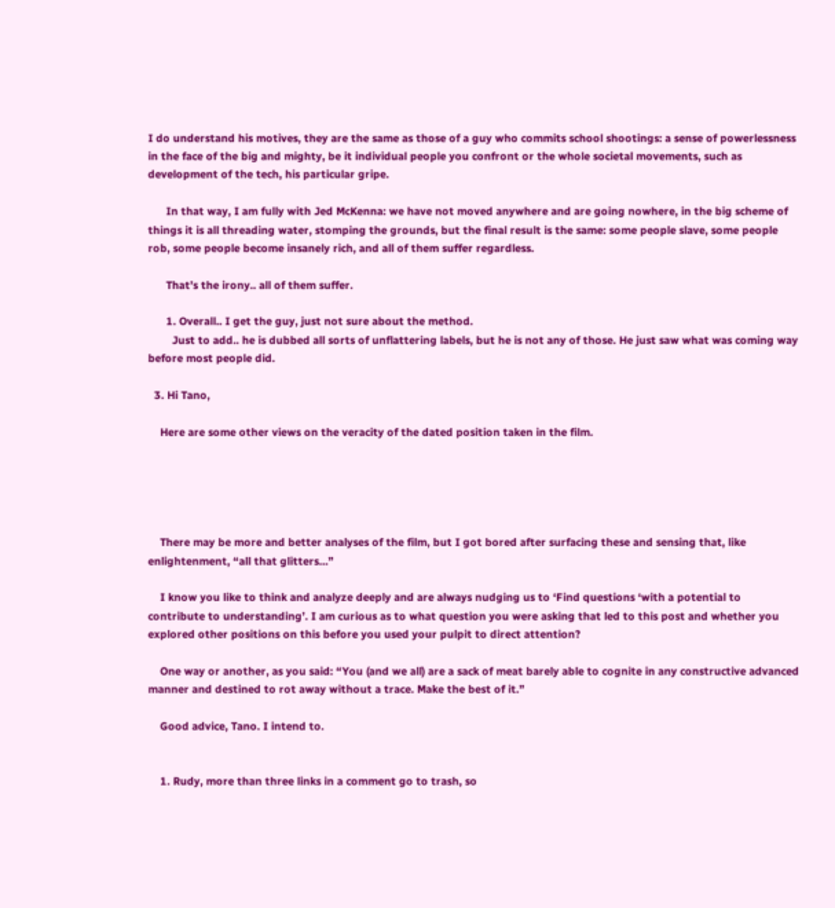I do understand his motives, they are the same as those of a guy who commits school shootings: a sense of powerlessness in the face of the big and mighty, be it individual people you confront or the whole societal movements, such as development of the tech, his particular gripe.

      In that way, I am fully with Jed McKenna: we have not moved anywhere and are going nowhere, in the big scheme of things it is all threading water, stomping the grounds, but the final result is the same: some people slave, some people rob, some people become insanely rich, and all of them suffer regardless.

      That’s the irony.. all of them suffer.

      1. Overall.. I get the guy, just not sure about the method.
        Just to add.. he is dubbed all sorts of unflattering labels, but he is not any of those. He just saw what was coming way before most people did.

  3. Hi Tano,

    Here are some other views on the veracity of the dated position taken in the film.





    There may be more and better analyses of the film, but I got bored after surfacing these and sensing that, like enlightenment, “all that glitters…”

    I know you like to think and analyze deeply and are always nudging us to ‘Find questions ‘with a potential to contribute to understanding’. I am curious as to what question you were asking that led to this post and whether you explored other positions on this before you used your pulpit to direct attention?

    One way or another, as you said: “You (and we all) are a sack of meat barely able to cognite in any constructive advanced manner and destined to rot away without a trace. Make the best of it.”

    Good advice, Tano. I intend to.


    1. Rudy, more than three links in a comment go to trash, so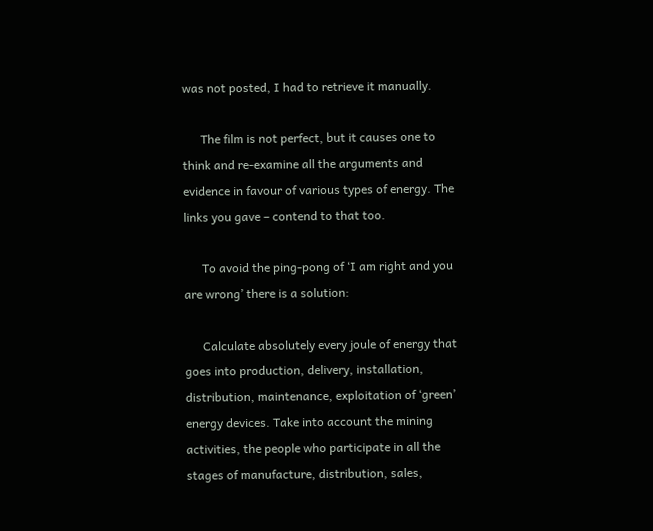was not posted, I had to retrieve it manually.

      The film is not perfect, but it causes one to think and re-examine all the arguments and evidence in favour of various types of energy. The links you gave – contend to that too.

      To avoid the ping-pong of ‘I am right and you are wrong’ there is a solution:

      Calculate absolutely every joule of energy that goes into production, delivery, installation, distribution, maintenance, exploitation of ‘green’ energy devices. Take into account the mining activities, the people who participate in all the stages of manufacture, distribution, sales,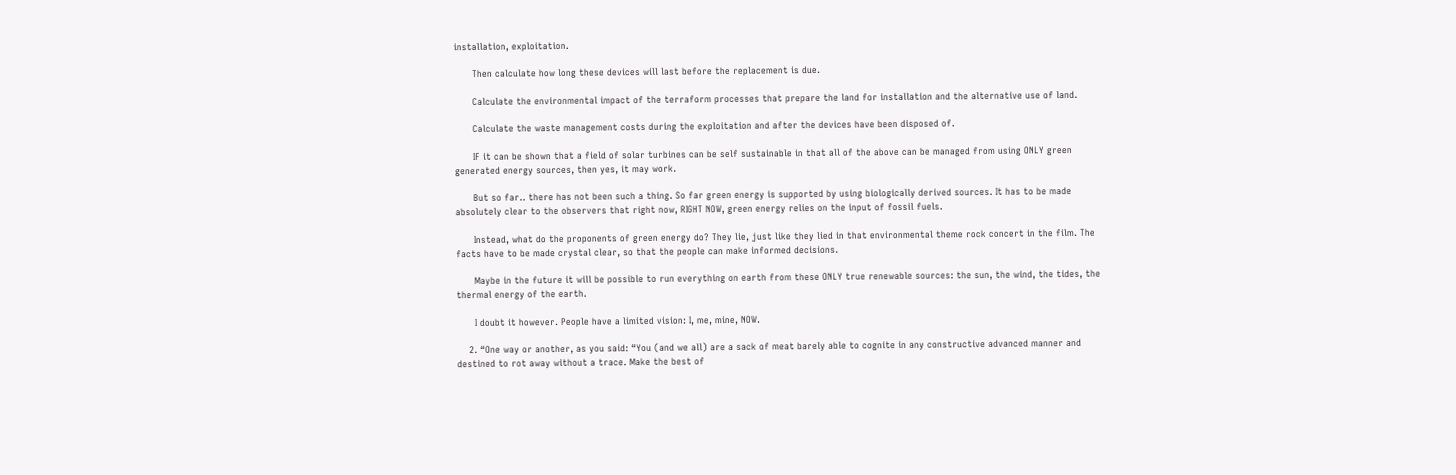installation, exploitation.

      Then calculate how long these devices will last before the replacement is due.

      Calculate the environmental impact of the terraform processes that prepare the land for installation and the alternative use of land.

      Calculate the waste management costs during the exploitation and after the devices have been disposed of.

      IF it can be shown that a field of solar turbines can be self sustainable in that all of the above can be managed from using ONLY green generated energy sources, then yes, it may work.

      But so far.. there has not been such a thing. So far green energy is supported by using biologically derived sources. It has to be made absolutely clear to the observers that right now, RIGHT NOW, green energy relies on the input of fossil fuels.

      Instead, what do the proponents of green energy do? They lie, just like they lied in that environmental theme rock concert in the film. The facts have to be made crystal clear, so that the people can make informed decisions.

      Maybe in the future it will be possible to run everything on earth from these ONLY true renewable sources: the sun, the wind, the tides, the thermal energy of the earth.

      I doubt it however. People have a limited vision: I, me, mine, NOW.

    2. “One way or another, as you said: “You (and we all) are a sack of meat barely able to cognite in any constructive advanced manner and destined to rot away without a trace. Make the best of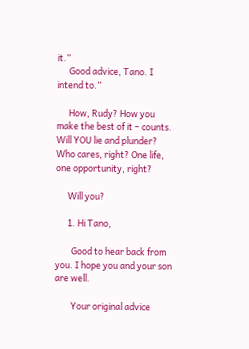it.”
      Good advice, Tano. I intend to.”

      How, Rudy? How you make the best of it – counts. Will YOU lie and plunder? Who cares, right? One life, one opportunity, right?

      Will you?

      1. Hi Tano,

        Good to hear back from you. I hope you and your son are well.

        Your original advice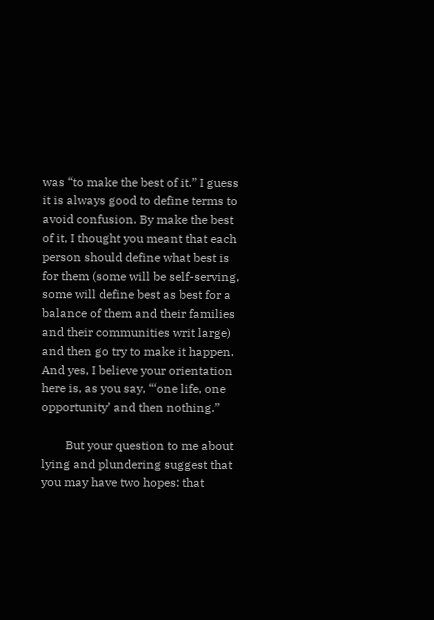was “to make the best of it.” I guess it is always good to define terms to avoid confusion. By make the best of it, I thought you meant that each person should define what best is for them (some will be self-serving, some will define best as best for a balance of them and their families and their communities writ large) and then go try to make it happen. And yes, I believe your orientation here is, as you say, “‘one life, one opportunity’ and then nothing.”

        But your question to me about lying and plundering suggest that you may have two hopes: that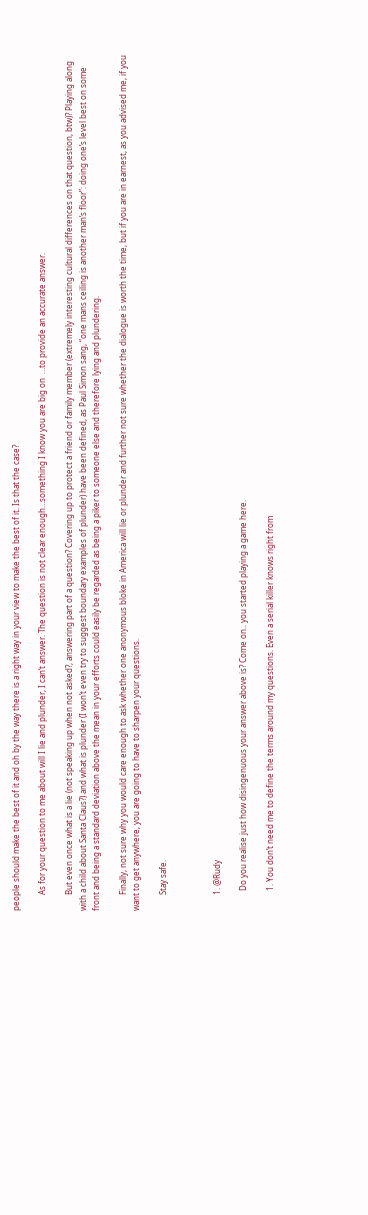people should make the best of it and oh by the way there is a right way in your view to make the best of it. Is that the case?

        As for your question to me about will I lie and plunder, I can’t answer. The question is not clear enough…something I know you are big on  …to provide an accurate answer.

        But even once what is a lie (not speaking up when not asked?, answering part of a question? Covering up to protect a friend or family member (extremely interesting cultural differences on that question, btw)? Playing along with a child about Santa Claus?) and what is plunder (I won’t even try to suggest boundary examples of plunder) have been defined, as Paul Simon sang, “one mans ceiling is another man’s floor”: doing one’s level best on some front and being a standard deviation above the mean in your efforts could easily be regarded as being a piker to someone else and therefore lying and plundering.

        Finally, not sure why you would care enough to ask whether one anonymous bloke in America will lie or plunder and further not sure whether the dialogue is worth the time, but if you are in earnest, as you advised me, if you want to get anywhere, you are going to have to sharpen your questions.

        Stay safe.



        1. @Rudy

          Do you realise just how disingenuous your answer above is? Come on.. you started playing a game here.

          1. You don’t need me to define the terms around my questions. Even a serial killer knows right from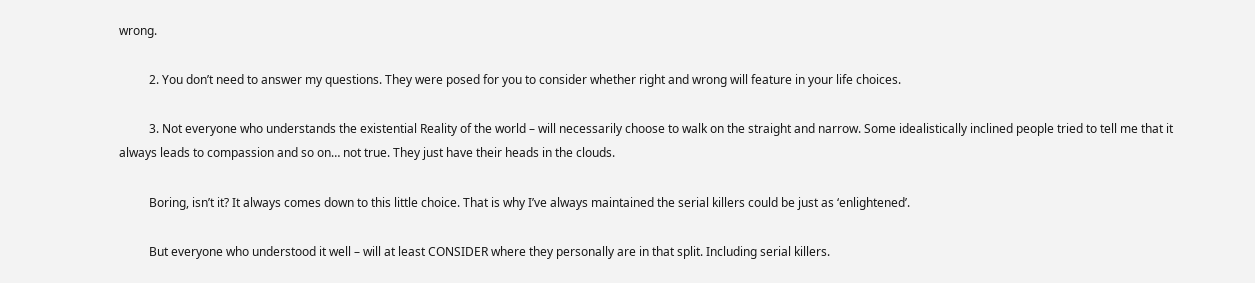wrong.

          2. You don’t need to answer my questions. They were posed for you to consider whether right and wrong will feature in your life choices.

          3. Not everyone who understands the existential Reality of the world – will necessarily choose to walk on the straight and narrow. Some idealistically inclined people tried to tell me that it always leads to compassion and so on… not true. They just have their heads in the clouds.

          Boring, isn’t it? It always comes down to this little choice. That is why I’ve always maintained the serial killers could be just as ‘enlightened’.

          But everyone who understood it well – will at least CONSIDER where they personally are in that split. Including serial killers.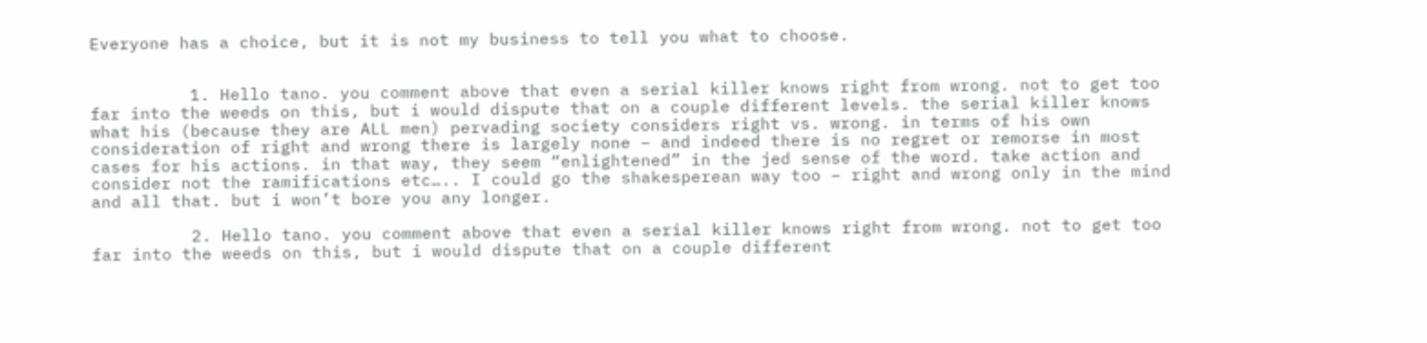Everyone has a choice, but it is not my business to tell you what to choose.


          1. Hello tano. you comment above that even a serial killer knows right from wrong. not to get too far into the weeds on this, but i would dispute that on a couple different levels. the serial killer knows what his (because they are ALL men) pervading society considers right vs. wrong. in terms of his own consideration of right and wrong there is largely none – and indeed there is no regret or remorse in most cases for his actions. in that way, they seem “enlightened” in the jed sense of the word. take action and consider not the ramifications etc….. I could go the shakesperean way too – right and wrong only in the mind and all that. but i won’t bore you any longer.

          2. Hello tano. you comment above that even a serial killer knows right from wrong. not to get too far into the weeds on this, but i would dispute that on a couple different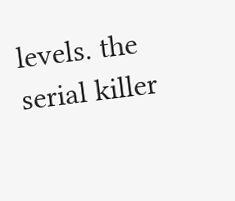levels. the serial killer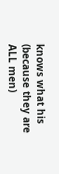knows what his (because they are ALL men)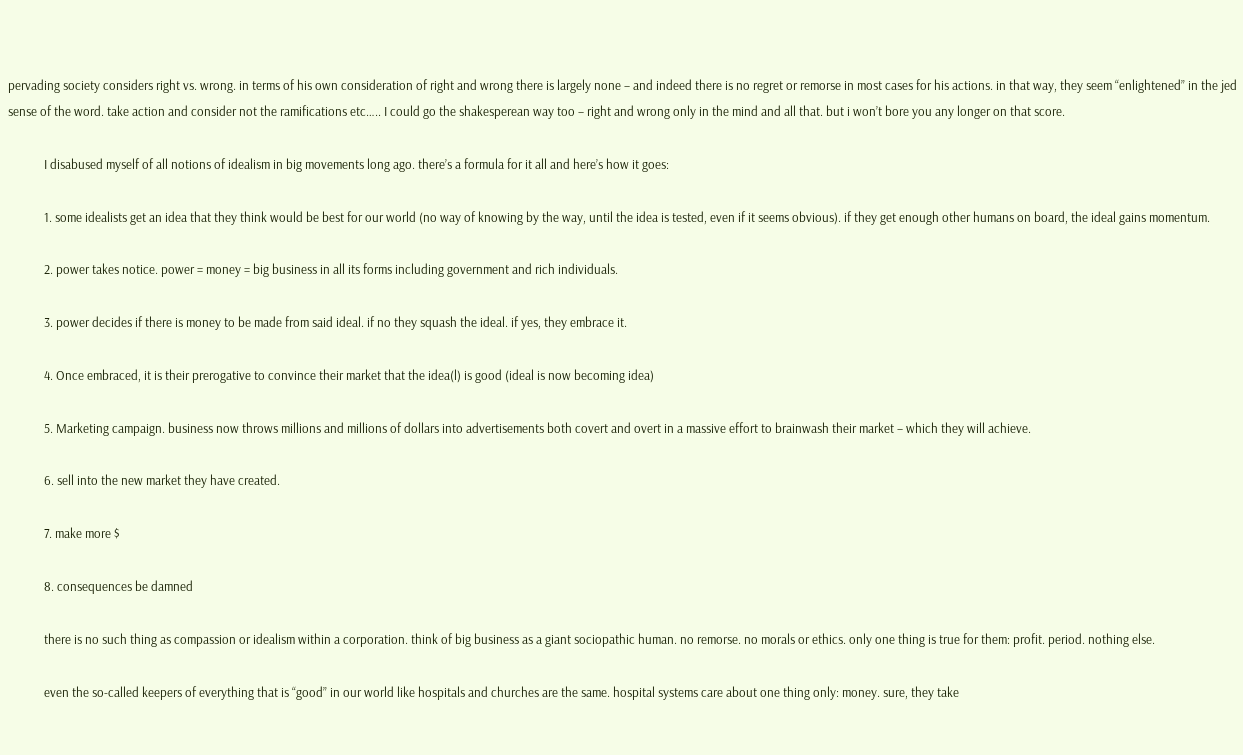pervading society considers right vs. wrong. in terms of his own consideration of right and wrong there is largely none – and indeed there is no regret or remorse in most cases for his actions. in that way, they seem “enlightened” in the jed sense of the word. take action and consider not the ramifications etc….. I could go the shakesperean way too – right and wrong only in the mind and all that. but i won’t bore you any longer on that score.

            I disabused myself of all notions of idealism in big movements long ago. there’s a formula for it all and here’s how it goes:

            1. some idealists get an idea that they think would be best for our world (no way of knowing by the way, until the idea is tested, even if it seems obvious). if they get enough other humans on board, the ideal gains momentum.

            2. power takes notice. power = money = big business in all its forms including government and rich individuals.

            3. power decides if there is money to be made from said ideal. if no they squash the ideal. if yes, they embrace it.

            4. Once embraced, it is their prerogative to convince their market that the idea(l) is good (ideal is now becoming idea)

            5. Marketing campaign. business now throws millions and millions of dollars into advertisements both covert and overt in a massive effort to brainwash their market – which they will achieve.

            6. sell into the new market they have created.

            7. make more $

            8. consequences be damned

            there is no such thing as compassion or idealism within a corporation. think of big business as a giant sociopathic human. no remorse. no morals or ethics. only one thing is true for them: profit. period. nothing else.

            even the so-called keepers of everything that is “good” in our world like hospitals and churches are the same. hospital systems care about one thing only: money. sure, they take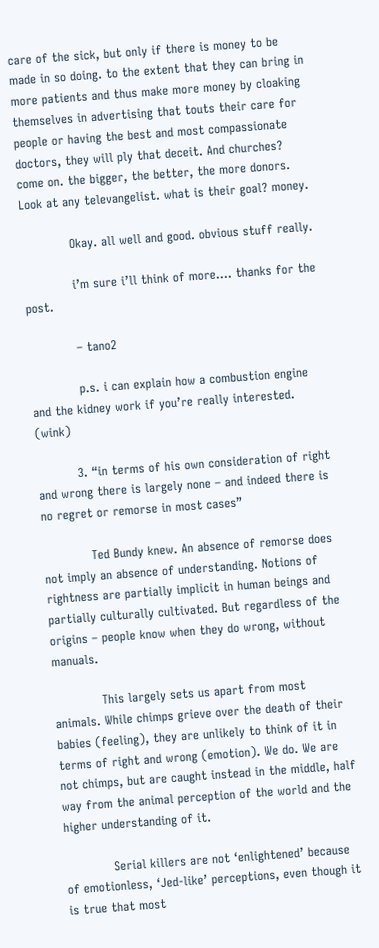care of the sick, but only if there is money to be made in so doing. to the extent that they can bring in more patients and thus make more money by cloaking themselves in advertising that touts their care for people or having the best and most compassionate doctors, they will ply that deceit. And churches? come on. the bigger, the better, the more donors. Look at any televangelist. what is their goal? money.

            Okay. all well and good. obvious stuff really.

            i’m sure i’ll think of more…. thanks for the post.

            – tano2

            p.s. i can explain how a combustion engine and the kidney work if you’re really interested. (wink)

          3. “in terms of his own consideration of right and wrong there is largely none – and indeed there is no regret or remorse in most cases”

            Ted Bundy knew. An absence of remorse does not imply an absence of understanding. Notions of rightness are partially implicit in human beings and partially culturally cultivated. But regardless of the origins – people know when they do wrong, without manuals.

            This largely sets us apart from most animals. While chimps grieve over the death of their babies (feeling), they are unlikely to think of it in terms of right and wrong (emotion). We do. We are not chimps, but are caught instead in the middle, half way from the animal perception of the world and the higher understanding of it.

            Serial killers are not ‘enlightened’ because of emotionless, ‘Jed-like’ perceptions, even though it is true that most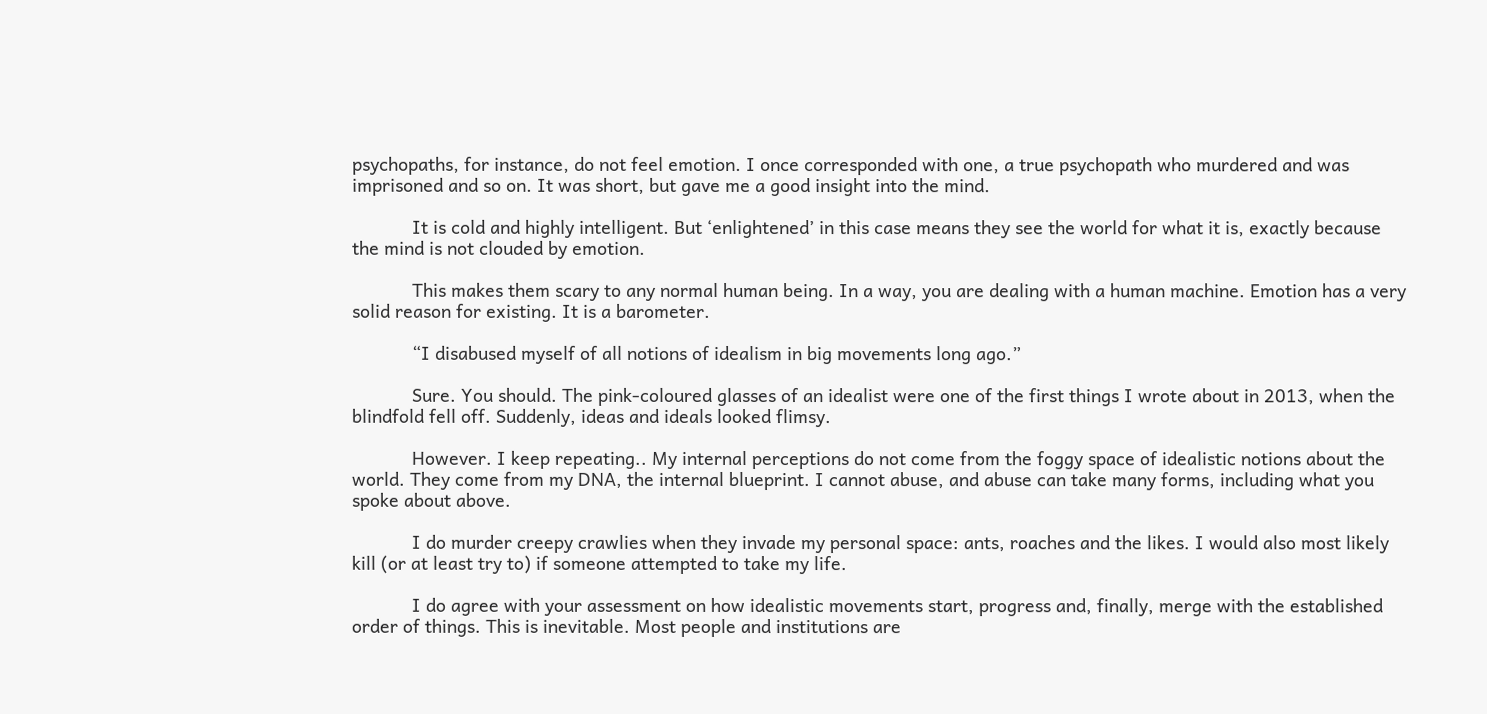psychopaths, for instance, do not feel emotion. I once corresponded with one, a true psychopath who murdered and was imprisoned and so on. It was short, but gave me a good insight into the mind.

            It is cold and highly intelligent. But ‘enlightened’ in this case means they see the world for what it is, exactly because the mind is not clouded by emotion.

            This makes them scary to any normal human being. In a way, you are dealing with a human machine. Emotion has a very solid reason for existing. It is a barometer.

            “I disabused myself of all notions of idealism in big movements long ago.”

            Sure. You should. The pink-coloured glasses of an idealist were one of the first things I wrote about in 2013, when the blindfold fell off. Suddenly, ideas and ideals looked flimsy.

            However. I keep repeating.. My internal perceptions do not come from the foggy space of idealistic notions about the world. They come from my DNA, the internal blueprint. I cannot abuse, and abuse can take many forms, including what you spoke about above.

            I do murder creepy crawlies when they invade my personal space: ants, roaches and the likes. I would also most likely kill (or at least try to) if someone attempted to take my life.

            I do agree with your assessment on how idealistic movements start, progress and, finally, merge with the established order of things. This is inevitable. Most people and institutions are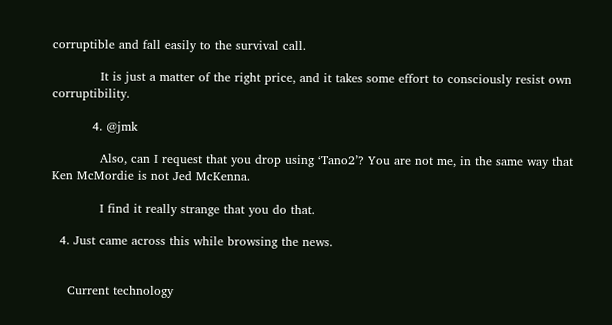corruptible and fall easily to the survival call.

            It is just a matter of the right price, and it takes some effort to consciously resist own corruptibility.

          4. @jmk

            Also, can I request that you drop using ‘Tano2’? You are not me, in the same way that Ken McMordie is not Jed McKenna.

            I find it really strange that you do that.

  4. Just came across this while browsing the news.


    Current technology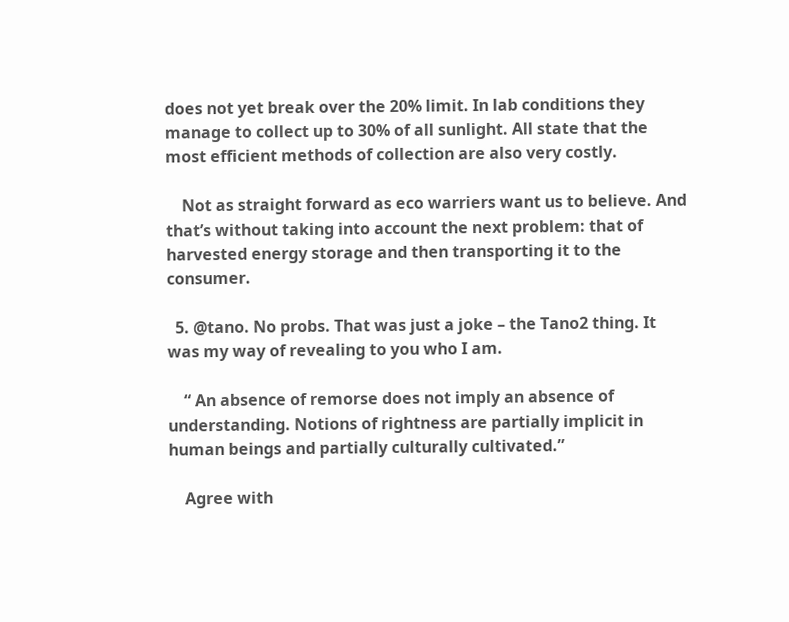does not yet break over the 20% limit. In lab conditions they manage to collect up to 30% of all sunlight. All state that the most efficient methods of collection are also very costly.

    Not as straight forward as eco warriers want us to believe. And that’s without taking into account the next problem: that of harvested energy storage and then transporting it to the consumer.

  5. @tano. No probs. That was just a joke – the Tano2 thing. It was my way of revealing to you who I am.

    “ An absence of remorse does not imply an absence of understanding. Notions of rightness are partially implicit in human beings and partially culturally cultivated.”

    Agree with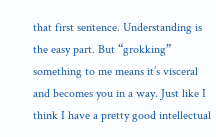that first sentence. Understanding is the easy part. But “grokking” something to me means it’s visceral and becomes you in a way. Just like I think I have a pretty good intellectual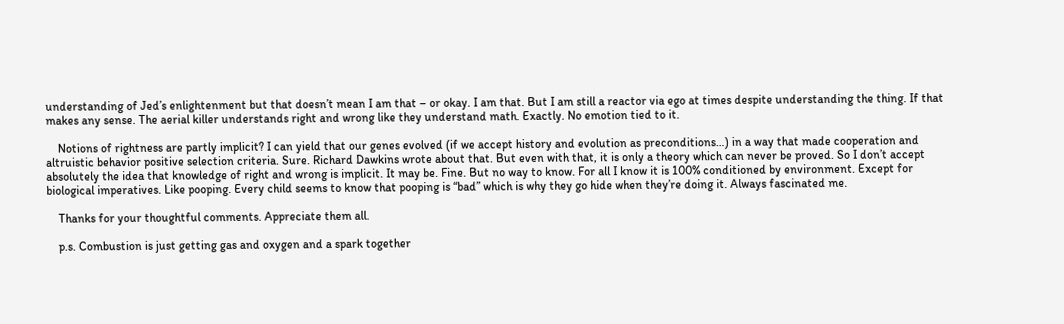understanding of Jed’s enlightenment but that doesn’t mean I am that – or okay. I am that. But I am still a reactor via ego at times despite understanding the thing. If that makes any sense. The aerial killer understands right and wrong like they understand math. Exactly. No emotion tied to it.

    Notions of rightness are partly implicit? I can yield that our genes evolved (if we accept history and evolution as preconditions…) in a way that made cooperation and altruistic behavior positive selection criteria. Sure. Richard Dawkins wrote about that. But even with that, it is only a theory which can never be proved. So I don’t accept absolutely the idea that knowledge of right and wrong is implicit. It may be. Fine. But no way to know. For all I know it is 100% conditioned by environment. Except for biological imperatives. Like pooping. Every child seems to know that pooping is “bad” which is why they go hide when they’re doing it. Always fascinated me.

    Thanks for your thoughtful comments. Appreciate them all.

    p.s. Combustion is just getting gas and oxygen and a spark together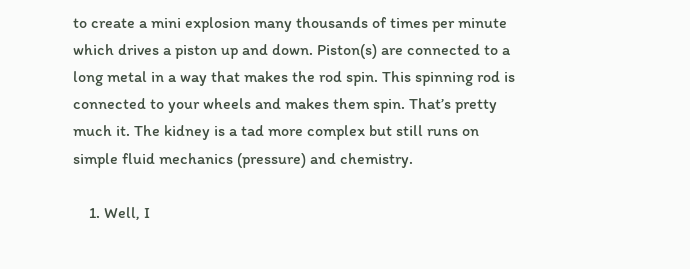to create a mini explosion many thousands of times per minute which drives a piston up and down. Piston(s) are connected to a long metal in a way that makes the rod spin. This spinning rod is connected to your wheels and makes them spin. That’s pretty much it. The kidney is a tad more complex but still runs on simple fluid mechanics (pressure) and chemistry.

    1. Well, I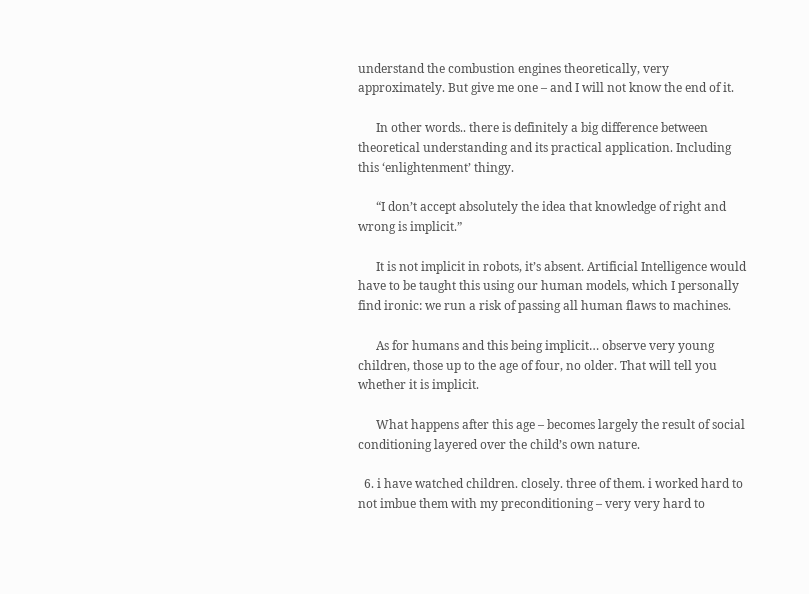understand the combustion engines theoretically, very approximately. But give me one – and I will not know the end of it.

      In other words.. there is definitely a big difference between theoretical understanding and its practical application. Including this ‘enlightenment’ thingy.

      “I don’t accept absolutely the idea that knowledge of right and wrong is implicit.”

      It is not implicit in robots, it’s absent. Artificial Intelligence would have to be taught this using our human models, which I personally find ironic: we run a risk of passing all human flaws to machines.

      As for humans and this being implicit… observe very young children, those up to the age of four, no older. That will tell you whether it is implicit.

      What happens after this age – becomes largely the result of social conditioning layered over the child’s own nature.

  6. i have watched children. closely. three of them. i worked hard to not imbue them with my preconditioning – very very hard to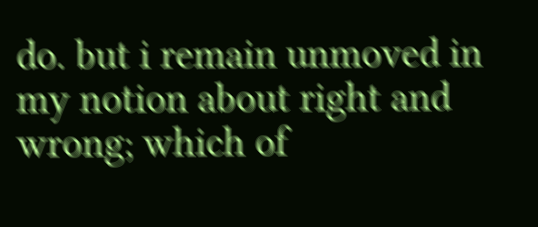do. but i remain unmoved in my notion about right and wrong; which of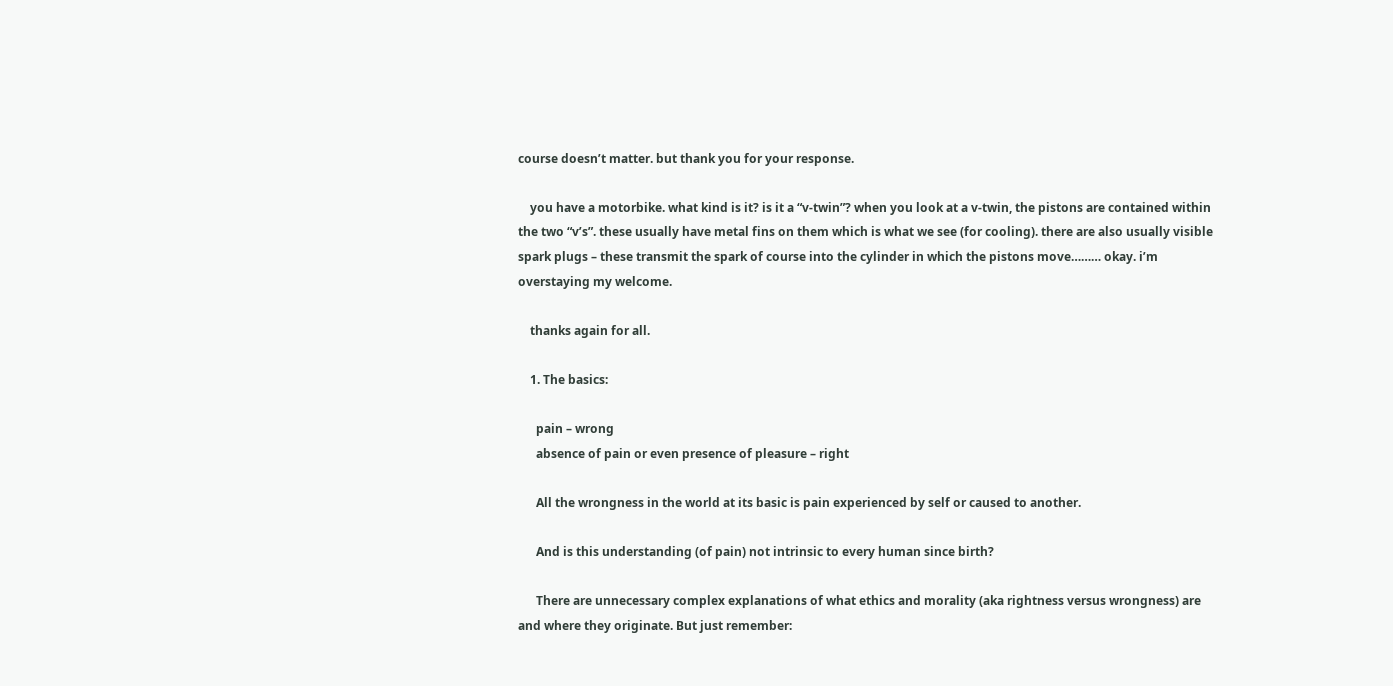course doesn’t matter. but thank you for your response.

    you have a motorbike. what kind is it? is it a “v-twin”? when you look at a v-twin, the pistons are contained within the two “v’s”. these usually have metal fins on them which is what we see (for cooling). there are also usually visible spark plugs – these transmit the spark of course into the cylinder in which the pistons move……… okay. i’m overstaying my welcome.

    thanks again for all.

    1. The basics:

      pain – wrong
      absence of pain or even presence of pleasure – right

      All the wrongness in the world at its basic is pain experienced by self or caused to another.

      And is this understanding (of pain) not intrinsic to every human since birth?

      There are unnecessary complex explanations of what ethics and morality (aka rightness versus wrongness) are and where they originate. But just remember: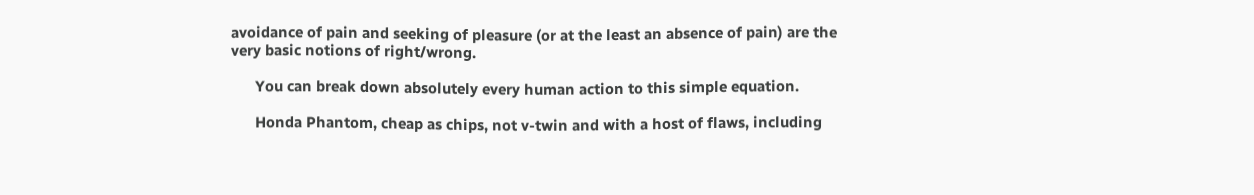avoidance of pain and seeking of pleasure (or at the least an absence of pain) are the very basic notions of right/wrong.

      You can break down absolutely every human action to this simple equation.

      Honda Phantom, cheap as chips, not v-twin and with a host of flaws, including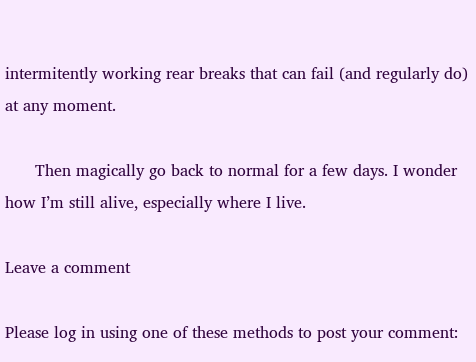intermitently working rear breaks that can fail (and regularly do) at any moment.

      Then magically go back to normal for a few days. I wonder how I’m still alive, especially where I live.

Leave a comment

Please log in using one of these methods to post your comment: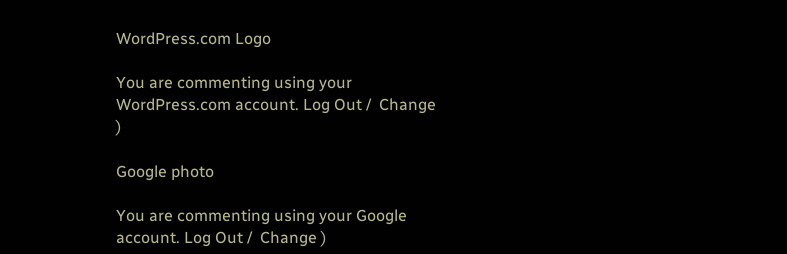WordPress.com Logo

You are commenting using your WordPress.com account. Log Out /  Change )

Google photo

You are commenting using your Google account. Log Out /  Change )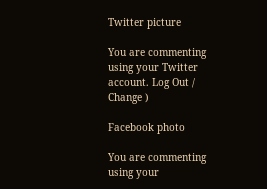Twitter picture

You are commenting using your Twitter account. Log Out /  Change )

Facebook photo

You are commenting using your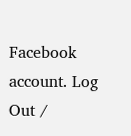Facebook account. Log Out /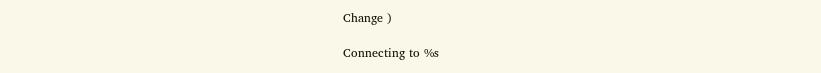Change )

Connecting to %s